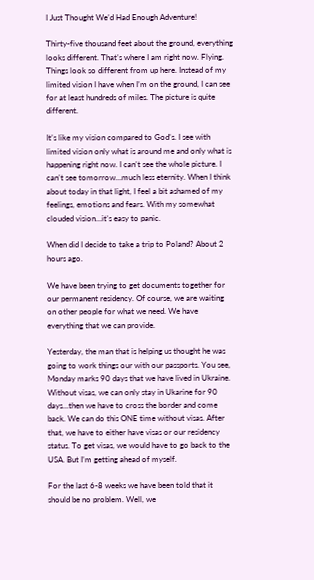I Just Thought We’d Had Enough Adventure!

Thirty-five thousand feet about the ground, everything looks different. That’s where I am right now. Flying. Things look so different from up here. Instead of my limited vision I have when I’m on the ground, I can see for at least hundreds of miles. The picture is quite different.

It’s like my vision compared to God’s. I see with limited vision only what is around me and only what is happening right now. I can’t see the whole picture. I can’t see tomorrow…much less eternity. When I think about today in that light, I feel a bit ashamed of my feelings, emotions and fears. With my somewhat clouded vision…it’s easy to panic.

When did I decide to take a trip to Poland? About 2 hours ago.

We have been trying to get documents together for our permanent residency. Of course, we are waiting on other people for what we need. We have everything that we can provide.

Yesterday, the man that is helping us thought he was going to work things our with our passports. You see, Monday marks 90 days that we have lived in Ukraine. Without visas, we can only stay in Ukarine for 90 days…then we have to cross the border and come back. We can do this ONE time without visas. After that, we have to either have visas or our residency status. To get visas, we would have to go back to the USA. But I’m getting ahead of myself.

For the last 6-8 weeks we have been told that it should be no problem. Well, we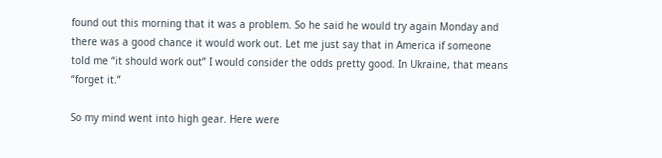found out this morning that it was a problem. So he said he would try again Monday and there was a good chance it would work out. Let me just say that in America if someone told me “it should work out” I would consider the odds pretty good. In Ukraine, that means “forget it.”

So my mind went into high gear. Here were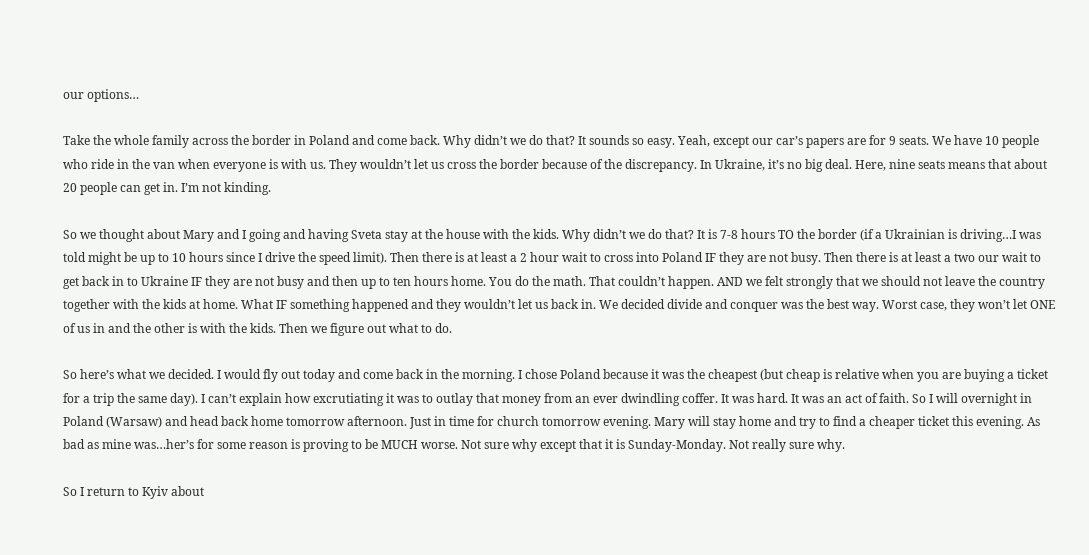our options…

Take the whole family across the border in Poland and come back. Why didn’t we do that? It sounds so easy. Yeah, except our car’s papers are for 9 seats. We have 10 people who ride in the van when everyone is with us. They wouldn’t let us cross the border because of the discrepancy. In Ukraine, it’s no big deal. Here, nine seats means that about 20 people can get in. I’m not kinding.

So we thought about Mary and I going and having Sveta stay at the house with the kids. Why didn’t we do that? It is 7-8 hours TO the border (if a Ukrainian is driving…I was told might be up to 10 hours since I drive the speed limit). Then there is at least a 2 hour wait to cross into Poland IF they are not busy. Then there is at least a two our wait to get back in to Ukraine IF they are not busy and then up to ten hours home. You do the math. That couldn’t happen. AND we felt strongly that we should not leave the country together with the kids at home. What IF something happened and they wouldn’t let us back in. We decided divide and conquer was the best way. Worst case, they won’t let ONE of us in and the other is with the kids. Then we figure out what to do.

So here’s what we decided. I would fly out today and come back in the morning. I chose Poland because it was the cheapest (but cheap is relative when you are buying a ticket for a trip the same day). I can’t explain how excrutiating it was to outlay that money from an ever dwindling coffer. It was hard. It was an act of faith. So I will overnight in Poland (Warsaw) and head back home tomorrow afternoon. Just in time for church tomorrow evening. Mary will stay home and try to find a cheaper ticket this evening. As bad as mine was…her’s for some reason is proving to be MUCH worse. Not sure why except that it is Sunday-Monday. Not really sure why.

So I return to Kyiv about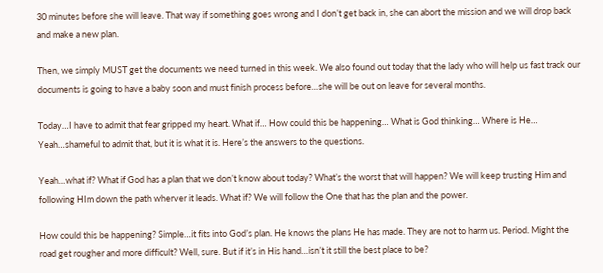30 minutes before she will leave. That way if something goes wrong and I don’t get back in, she can abort the mission and we will drop back and make a new plan.

Then, we simply MUST get the documents we need turned in this week. We also found out today that the lady who will help us fast track our documents is going to have a baby soon and must finish process before…she will be out on leave for several months.

Today…I have to admit that fear gripped my heart. What if… How could this be happening… What is God thinking… Where is He… Yeah…shameful to admit that, but it is what it is. Here’s the answers to the questions.

Yeah…what if? What if God has a plan that we don’t know about today? What’s the worst that will happen? We will keep trusting Him and following HIm down the path wherver it leads. What if? We will follow the One that has the plan and the power.

How could this be happening? Simple…it fits into God’s plan. He knows the plans He has made. They are not to harm us. Period. Might the road get rougher and more difficult? Well, sure. But if it’s in His hand…isn’t it still the best place to be?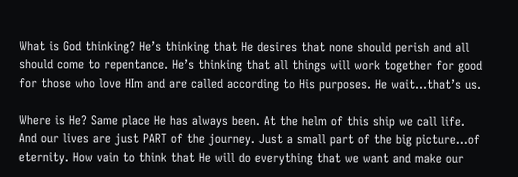What is God thinking? He’s thinking that He desires that none should perish and all should come to repentance. He’s thinking that all things will work together for good for those who love HIm and are called according to His purposes. He wait…that’s us.

Where is He? Same place He has always been. At the helm of this ship we call life. And our lives are just PART of the journey. Just a small part of the big picture…of eternity. How vain to think that He will do everything that we want and make our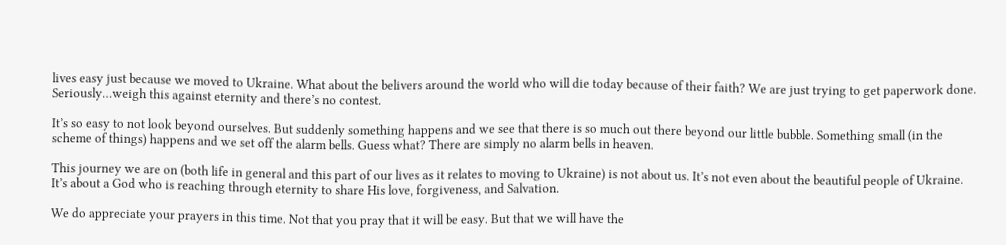lives easy just because we moved to Ukraine. What about the belivers around the world who will die today because of their faith? We are just trying to get paperwork done. Seriously…weigh this against eternity and there’s no contest.

It’s so easy to not look beyond ourselves. But suddenly something happens and we see that there is so much out there beyond our little bubble. Something small (in the scheme of things) happens and we set off the alarm bells. Guess what? There are simply no alarm bells in heaven.

This journey we are on (both life in general and this part of our lives as it relates to moving to Ukraine) is not about us. It’s not even about the beautiful people of Ukraine. It’s about a God who is reaching through eternity to share His love, forgiveness, and Salvation.

We do appreciate your prayers in this time. Not that you pray that it will be easy. But that we will have the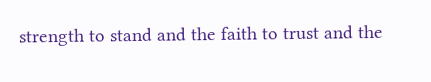strength to stand and the faith to trust and the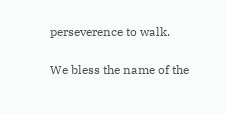perseverence to walk.

We bless the name of the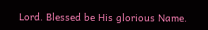Lord. Blessed be His glorious Name.